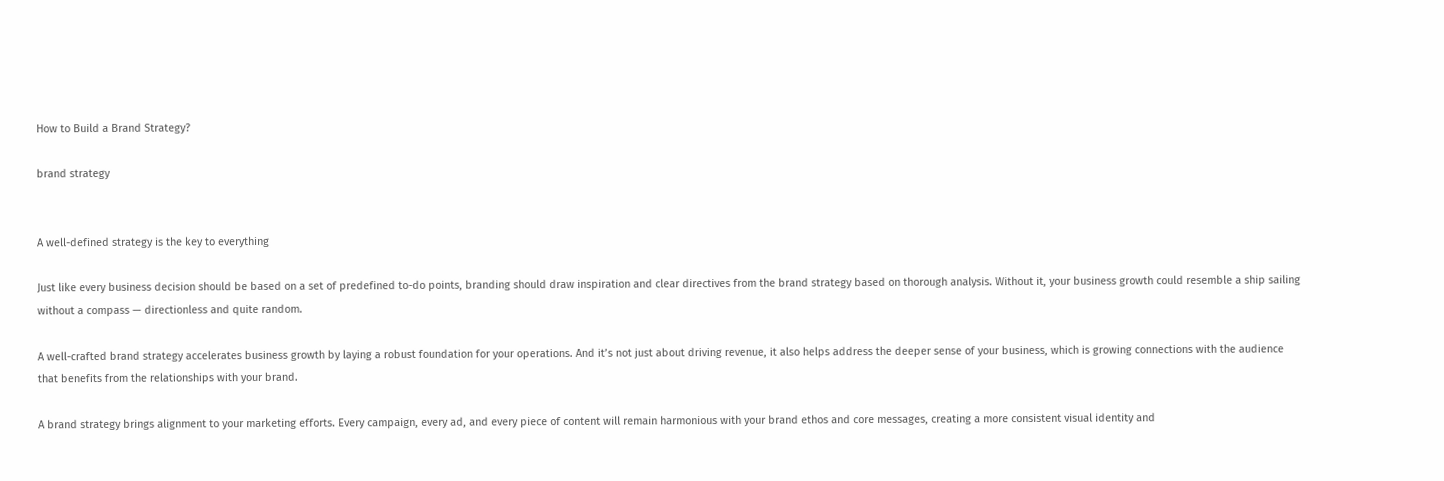How to Build a Brand Strategy?

brand strategy


A well-defined strategy is the key to everything

Just like every business decision should be based on a set of predefined to-do points, branding should draw inspiration and clear directives from the brand strategy based on thorough analysis. Without it, your business growth could resemble a ship sailing without a compass — directionless and quite random.

A well-crafted brand strategy accelerates business growth by laying a robust foundation for your operations. And it’s not just about driving revenue, it also helps address the deeper sense of your business, which is growing connections with the audience that benefits from the relationships with your brand.

A brand strategy brings alignment to your marketing efforts. Every campaign, every ad, and every piece of content will remain harmonious with your brand ethos and core messages, creating a more consistent visual identity and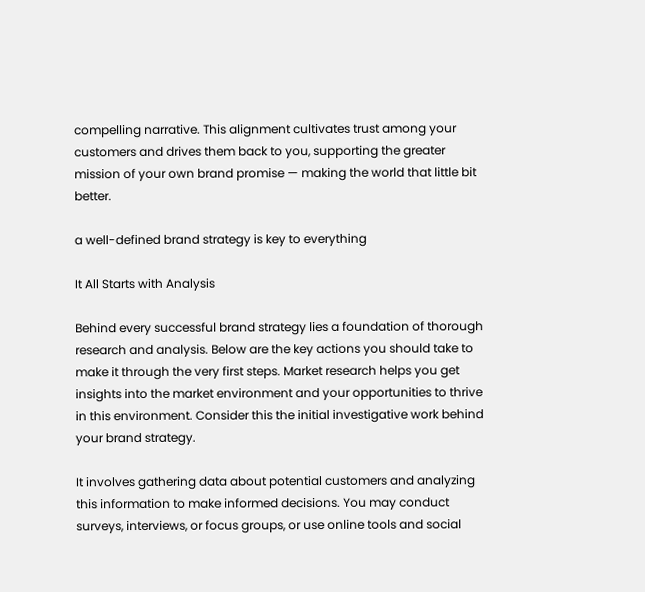compelling narrative. This alignment cultivates trust among your customers and drives them back to you, supporting the greater mission of your own brand promise — making the world that little bit better.

a well-defined brand strategy is key to everything

It All Starts with Analysis

Behind every successful brand strategy lies a foundation of thorough research and analysis. Below are the key actions you should take to make it through the very first steps. Market research helps you get insights into the market environment and your opportunities to thrive in this environment. Consider this the initial investigative work behind your brand strategy.

It involves gathering data about potential customers and analyzing this information to make informed decisions. You may conduct surveys, interviews, or focus groups, or use online tools and social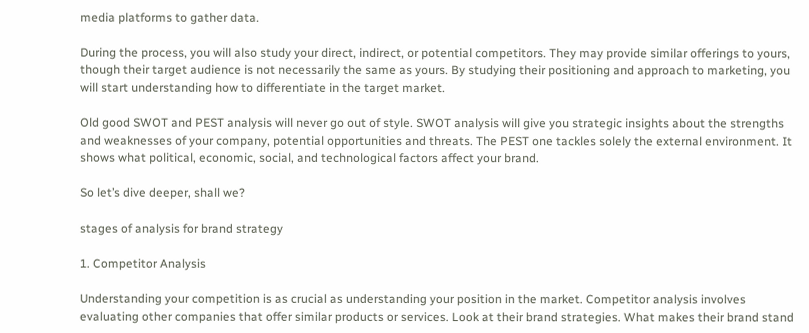media platforms to gather data.

During the process, you will also study your direct, indirect, or potential competitors. They may provide similar offerings to yours, though their target audience is not necessarily the same as yours. By studying their positioning and approach to marketing, you will start understanding how to differentiate in the target market.

Old good SWOT and PEST analysis will never go out of style. SWOT analysis will give you strategic insights about the strengths and weaknesses of your company, potential opportunities and threats. The PEST one tackles solely the external environment. It shows what political, economic, social, and technological factors affect your brand.

So let’s dive deeper, shall we?

stages of analysis for brand strategy

1. Competitor Analysis

Understanding your competition is as crucial as understanding your position in the market. Competitor analysis involves evaluating other companies that offer similar products or services. Look at their brand strategies. What makes their brand stand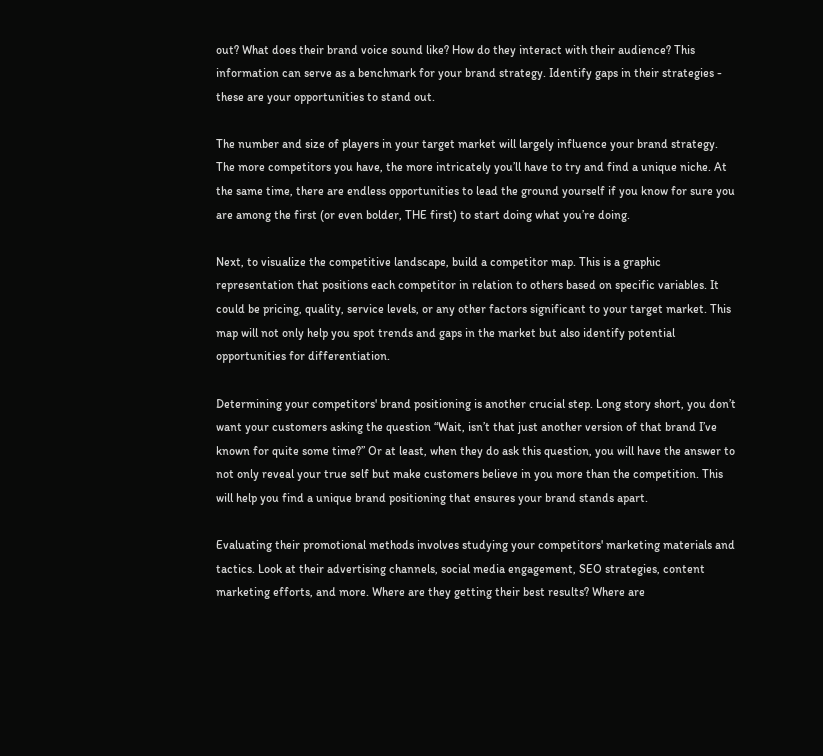out? What does their brand voice sound like? How do they interact with their audience? This information can serve as a benchmark for your brand strategy. Identify gaps in their strategies - these are your opportunities to stand out.

The number and size of players in your target market will largely influence your brand strategy. The more competitors you have, the more intricately you’ll have to try and find a unique niche. At the same time, there are endless opportunities to lead the ground yourself if you know for sure you are among the first (or even bolder, THE first) to start doing what you’re doing.

Next, to visualize the competitive landscape, build a competitor map. This is a graphic representation that positions each competitor in relation to others based on specific variables. It could be pricing, quality, service levels, or any other factors significant to your target market. This map will not only help you spot trends and gaps in the market but also identify potential opportunities for differentiation.

Determining your competitors' brand positioning is another crucial step. Long story short, you don’t want your customers asking the question “Wait, isn’t that just another version of that brand I’ve known for quite some time?” Or at least, when they do ask this question, you will have the answer to not only reveal your true self but make customers believe in you more than the competition. This will help you find a unique brand positioning that ensures your brand stands apart.

Evaluating their promotional methods involves studying your competitors' marketing materials and tactics. Look at their advertising channels, social media engagement, SEO strategies, content marketing efforts, and more. Where are they getting their best results? Where are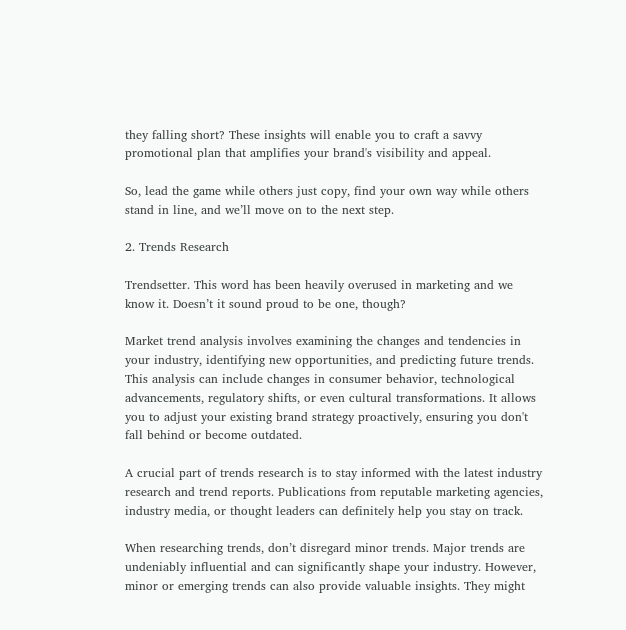they falling short? These insights will enable you to craft a savvy promotional plan that amplifies your brand's visibility and appeal.

So, lead the game while others just copy, find your own way while others stand in line, and we’ll move on to the next step.

2. Trends Research

Trendsetter. This word has been heavily overused in marketing and we know it. Doesn’t it sound proud to be one, though?

Market trend analysis involves examining the changes and tendencies in your industry, identifying new opportunities, and predicting future trends. This analysis can include changes in consumer behavior, technological advancements, regulatory shifts, or even cultural transformations. It allows you to adjust your existing brand strategy proactively, ensuring you don't fall behind or become outdated.

A crucial part of trends research is to stay informed with the latest industry research and trend reports. Publications from reputable marketing agencies, industry media, or thought leaders can definitely help you stay on track.

When researching trends, don’t disregard minor trends. Major trends are undeniably influential and can significantly shape your industry. However, minor or emerging trends can also provide valuable insights. They might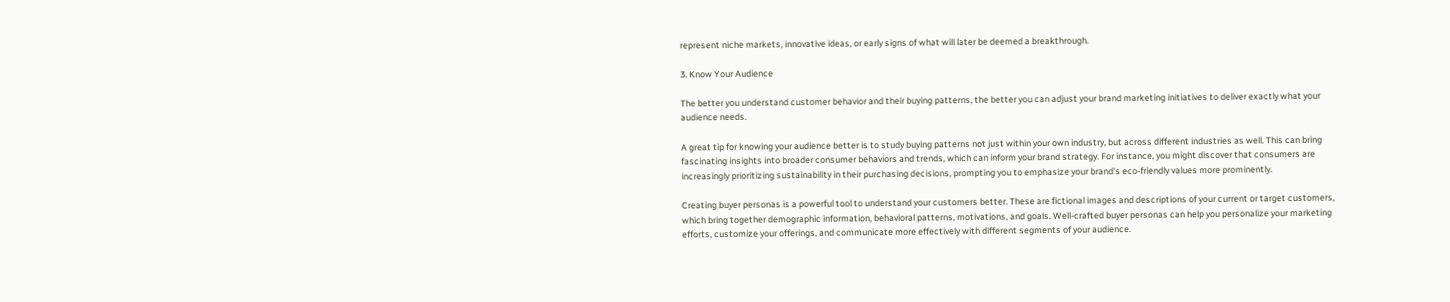represent niche markets, innovative ideas, or early signs of what will later be deemed a breakthrough.

3. Know Your Audience

The better you understand customer behavior and their buying patterns, the better you can adjust your brand marketing initiatives to deliver exactly what your audience needs.

A great tip for knowing your audience better is to study buying patterns not just within your own industry, but across different industries as well. This can bring fascinating insights into broader consumer behaviors and trends, which can inform your brand strategy. For instance, you might discover that consumers are increasingly prioritizing sustainability in their purchasing decisions, prompting you to emphasize your brand's eco-friendly values more prominently.

Creating buyer personas is a powerful tool to understand your customers better. These are fictional images and descriptions of your current or target customers, which bring together demographic information, behavioral patterns, motivations, and goals. Well-crafted buyer personas can help you personalize your marketing efforts, customize your offerings, and communicate more effectively with different segments of your audience.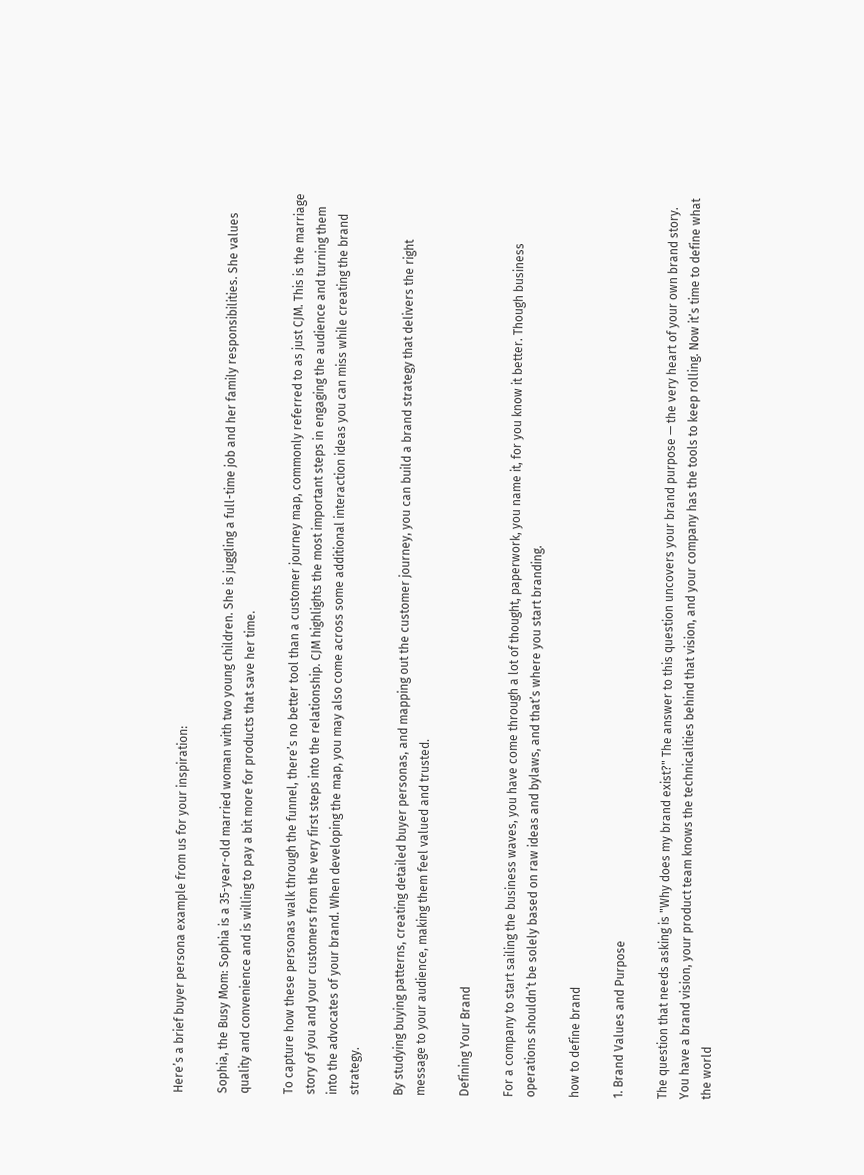Here’s a brief buyer persona example from us for your inspiration:

Sophia, the Busy Mom: Sophia is a 35-year-old married woman with two young children. She is juggling a full-time job and her family responsibilities. She values quality and convenience and is willing to pay a bit more for products that save her time.

To capture how these personas walk through the funnel, there’s no better tool than a customer journey map, commonly referred to as just CJM. This is the marriage story of you and your customers from the very first steps into the relationship. CJM highlights the most important steps in engaging the audience and turning them into the advocates of your brand. When developing the map, you may also come across some additional interaction ideas you can miss while creating the brand strategy.

By studying buying patterns, creating detailed buyer personas, and mapping out the customer journey, you can build a brand strategy that delivers the right message to your audience, making them feel valued and trusted.

Defining Your Brand

For a company to start sailing the business waves, you have come through a lot of thought, paperwork, you name it, for you know it better. Though business operations shouldn’t be solely based on raw ideas and bylaws, and that’s where you start branding.

how to define brand

1. Brand Values and Purpose

The question that needs asking is "Why does my brand exist?" The answer to this question uncovers your brand purpose — the very heart of your own brand story. You have a brand vision, your product team knows the technicalities behind that vision, and your company has the tools to keep rolling. Now it’s time to define what the world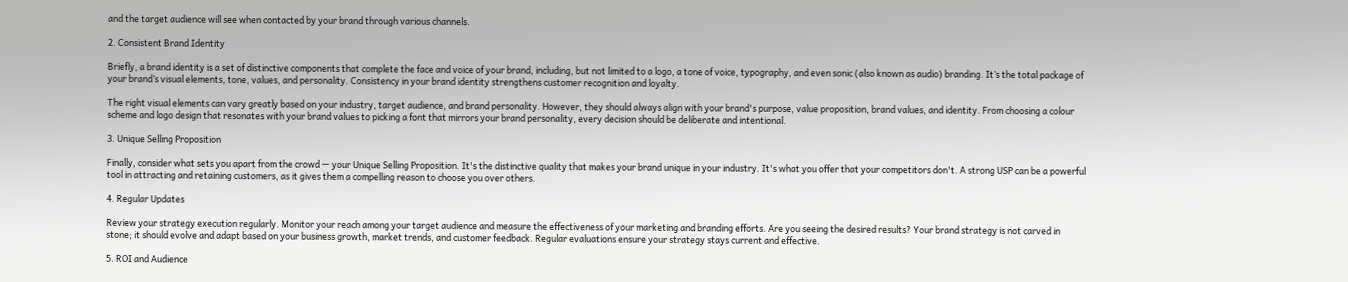and the target audience will see when contacted by your brand through various channels.

2. Consistent Brand Identity

Briefly, a brand identity is a set of distinctive components that complete the face and voice of your brand, including, but not limited to a logo, a tone of voice, typography, and even sonic (also known as audio) branding. It’s the total package of your brand’s visual elements, tone, values, and personality. Consistency in your brand identity strengthens customer recognition and loyalty.

The right visual elements can vary greatly based on your industry, target audience, and brand personality. However, they should always align with your brand's purpose, value proposition, brand values, and identity. From choosing a colour scheme and logo design that resonates with your brand values to picking a font that mirrors your brand personality, every decision should be deliberate and intentional.

3. Unique Selling Proposition

Finally, consider what sets you apart from the crowd — your Unique Selling Proposition. It's the distinctive quality that makes your brand unique in your industry. It's what you offer that your competitors don't. A strong USP can be a powerful tool in attracting and retaining customers, as it gives them a compelling reason to choose you over others.

4. Regular Updates

Review your strategy execution regularly. Monitor your reach among your target audience and measure the effectiveness of your marketing and branding efforts. Are you seeing the desired results? Your brand strategy is not carved in stone; it should evolve and adapt based on your business growth, market trends, and customer feedback. Regular evaluations ensure your strategy stays current and effective.

5. ROI and Audience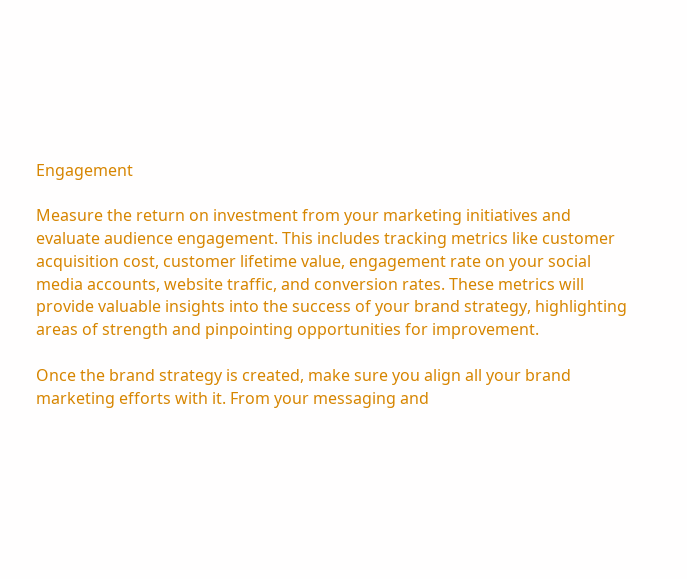Engagement

Measure the return on investment from your marketing initiatives and evaluate audience engagement. This includes tracking metrics like customer acquisition cost, customer lifetime value, engagement rate on your social media accounts, website traffic, and conversion rates. These metrics will provide valuable insights into the success of your brand strategy, highlighting areas of strength and pinpointing opportunities for improvement.

Once the brand strategy is created, make sure you align all your brand marketing efforts with it. From your messaging and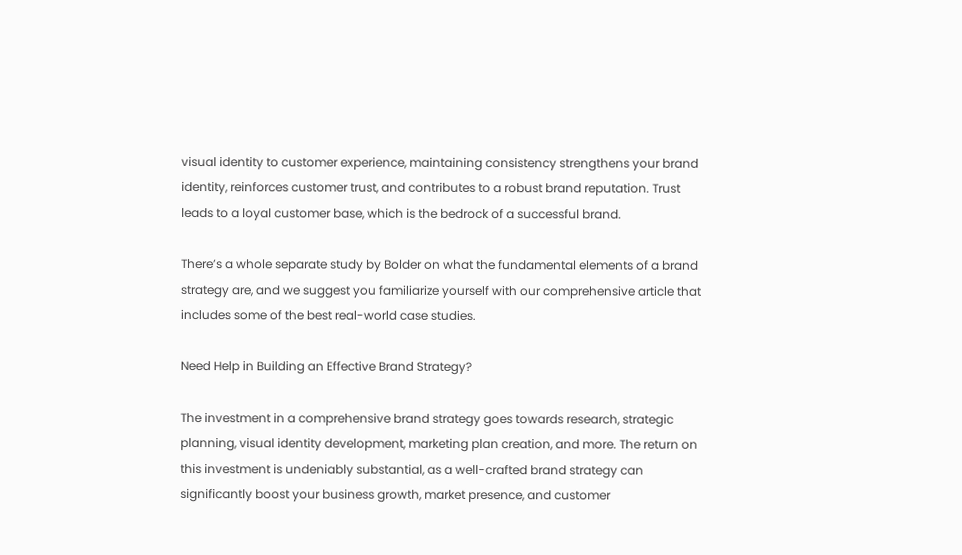visual identity to customer experience, maintaining consistency strengthens your brand identity, reinforces customer trust, and contributes to a robust brand reputation. Trust leads to a loyal customer base, which is the bedrock of a successful brand.

There’s a whole separate study by Bolder on what the fundamental elements of a brand strategy are, and we suggest you familiarize yourself with our comprehensive article that includes some of the best real-world case studies.

Need Help in Building an Effective Brand Strategy?

The investment in a comprehensive brand strategy goes towards research, strategic planning, visual identity development, marketing plan creation, and more. The return on this investment is undeniably substantial, as a well-crafted brand strategy can significantly boost your business growth, market presence, and customer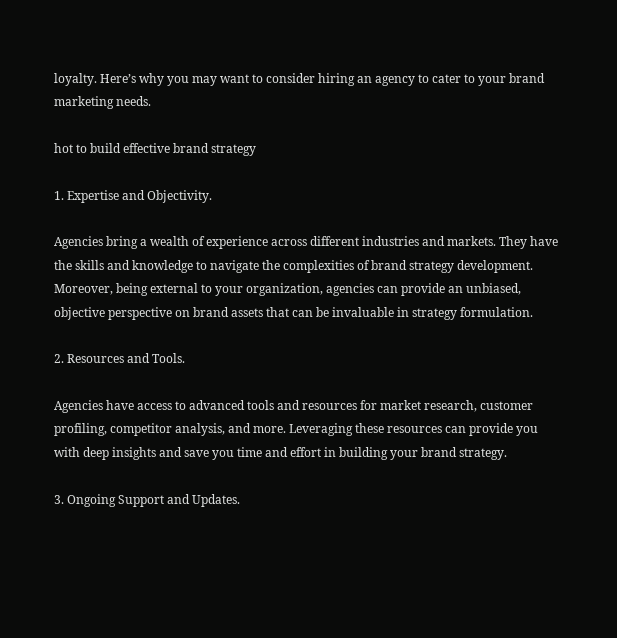loyalty. Here’s why you may want to consider hiring an agency to cater to your brand marketing needs.

hot to build effective brand strategy

1. Expertise and Objectivity.

Agencies bring a wealth of experience across different industries and markets. They have the skills and knowledge to navigate the complexities of brand strategy development. Moreover, being external to your organization, agencies can provide an unbiased, objective perspective on brand assets that can be invaluable in strategy formulation.

2. Resources and Tools.

Agencies have access to advanced tools and resources for market research, customer profiling, competitor analysis, and more. Leveraging these resources can provide you with deep insights and save you time and effort in building your brand strategy.

3. Ongoing Support and Updates.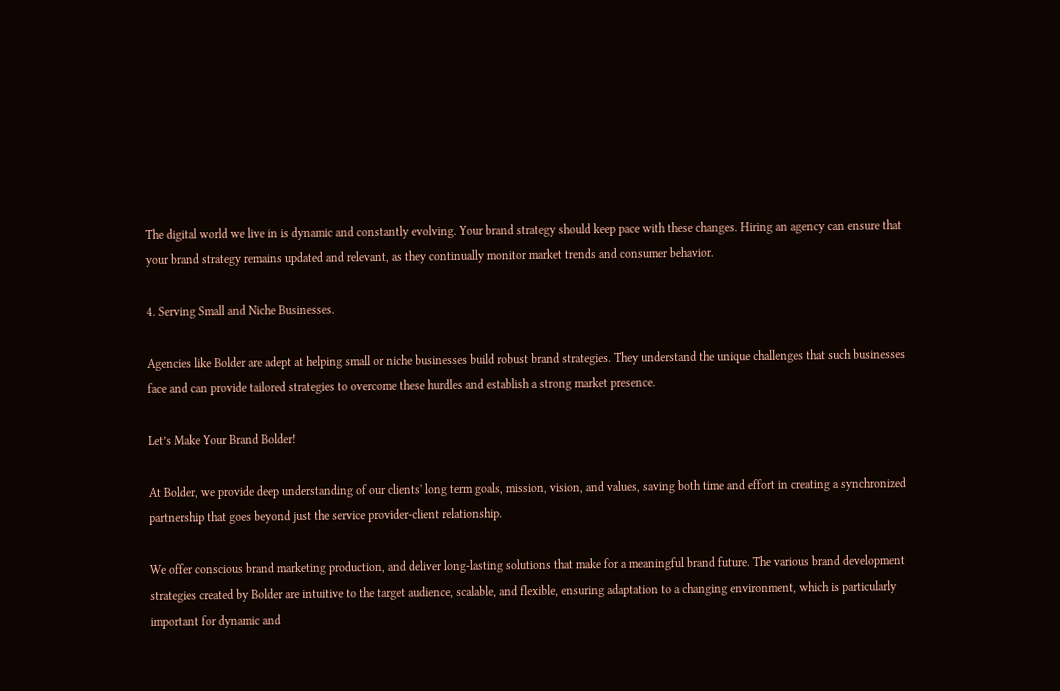The digital world we live in is dynamic and constantly evolving. Your brand strategy should keep pace with these changes. Hiring an agency can ensure that your brand strategy remains updated and relevant, as they continually monitor market trends and consumer behavior.

4. Serving Small and Niche Businesses.

Agencies like Bolder are adept at helping small or niche businesses build robust brand strategies. They understand the unique challenges that such businesses face and can provide tailored strategies to overcome these hurdles and establish a strong market presence.

Let’s Make Your Brand Bolder!

At Bolder, we provide deep understanding of our clients' long term goals, mission, vision, and values, saving both time and effort in creating a synchronized partnership that goes beyond just the service provider-client relationship.

We offer conscious brand marketing production, and deliver long-lasting solutions that make for a meaningful brand future. The various brand development strategies created by Bolder are intuitive to the target audience, scalable, and flexible, ensuring adaptation to a changing environment, which is particularly important for dynamic and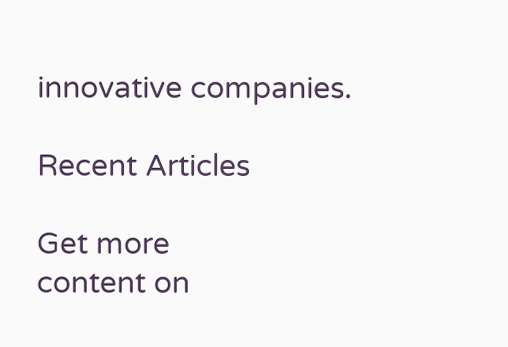innovative companies.

Recent Articles

Get more
content on